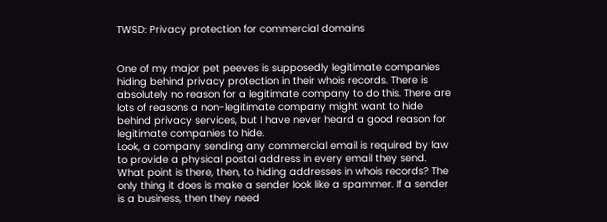TWSD: Privacy protection for commercial domains


One of my major pet peeves is supposedly legitimate companies hiding behind privacy protection in their whois records. There is absolutely no reason for a legitimate company to do this. There are lots of reasons a non-legitimate company might want to hide behind privacy services, but I have never heard a good reason for legitimate companies to hide.
Look, a company sending any commercial email is required by law to provide a physical postal address in every email they send. What point is there, then, to hiding addresses in whois records? The only thing it does is make a sender look like a spammer. If a sender is a business, then they need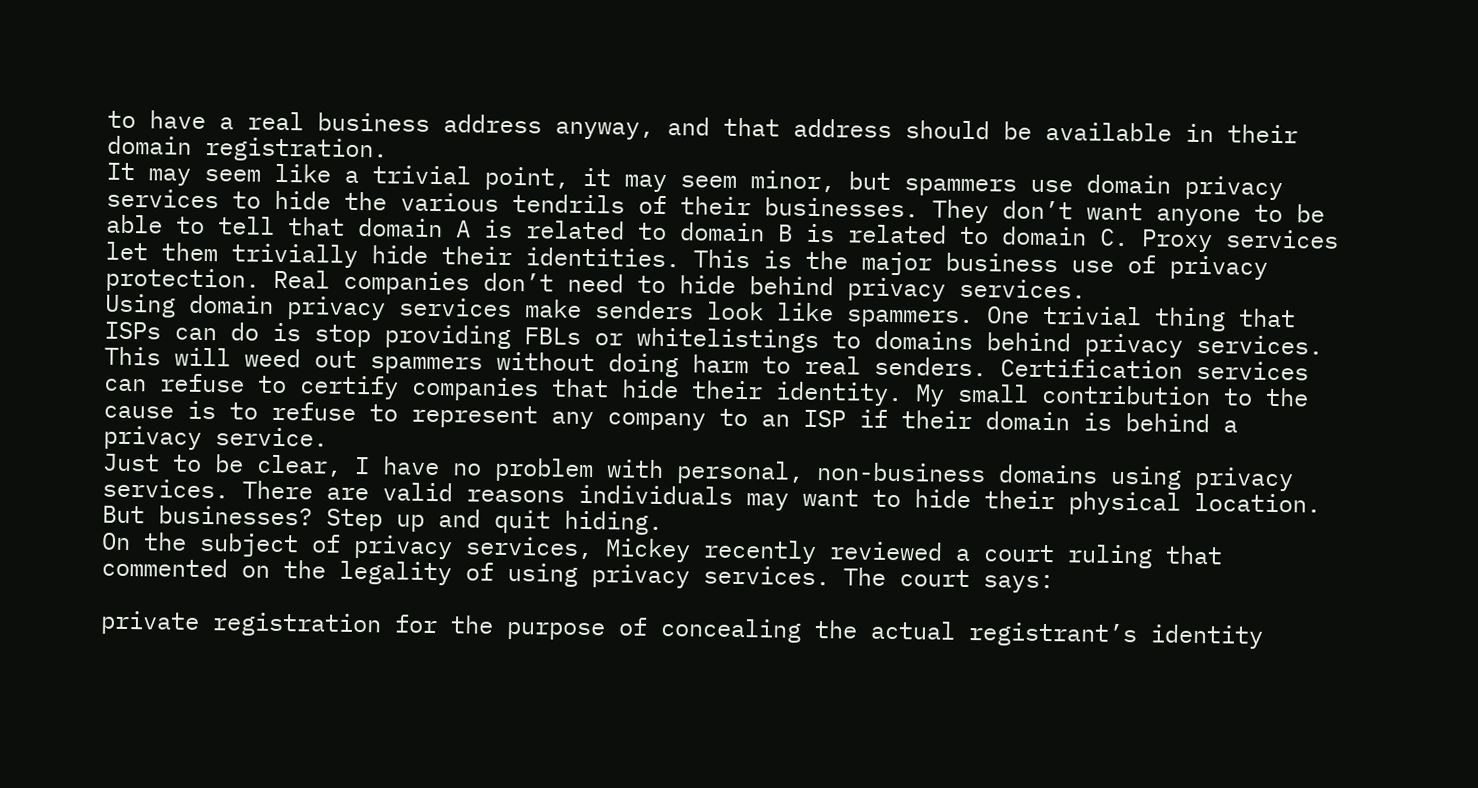to have a real business address anyway, and that address should be available in their domain registration.
It may seem like a trivial point, it may seem minor, but spammers use domain privacy services to hide the various tendrils of their businesses. They don’t want anyone to be able to tell that domain A is related to domain B is related to domain C. Proxy services let them trivially hide their identities. This is the major business use of privacy protection. Real companies don’t need to hide behind privacy services.
Using domain privacy services make senders look like spammers. One trivial thing that ISPs can do is stop providing FBLs or whitelistings to domains behind privacy services. This will weed out spammers without doing harm to real senders. Certification services can refuse to certify companies that hide their identity. My small contribution to the cause is to refuse to represent any company to an ISP if their domain is behind a privacy service.
Just to be clear, I have no problem with personal, non-business domains using privacy services. There are valid reasons individuals may want to hide their physical location. But businesses? Step up and quit hiding.
On the subject of privacy services, Mickey recently reviewed a court ruling that commented on the legality of using privacy services. The court says:

private registration for the purpose of concealing the actual registrant’s identity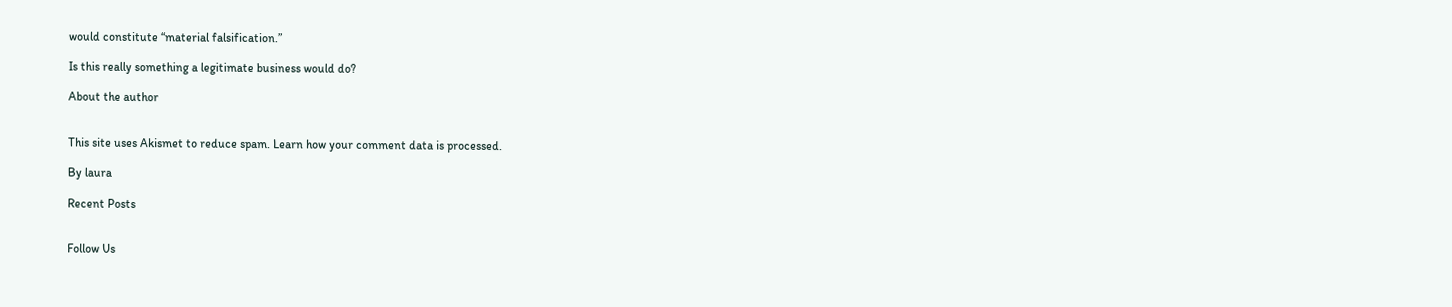would constitute “material falsification.”

Is this really something a legitimate business would do?

About the author


This site uses Akismet to reduce spam. Learn how your comment data is processed.

By laura

Recent Posts


Follow Us